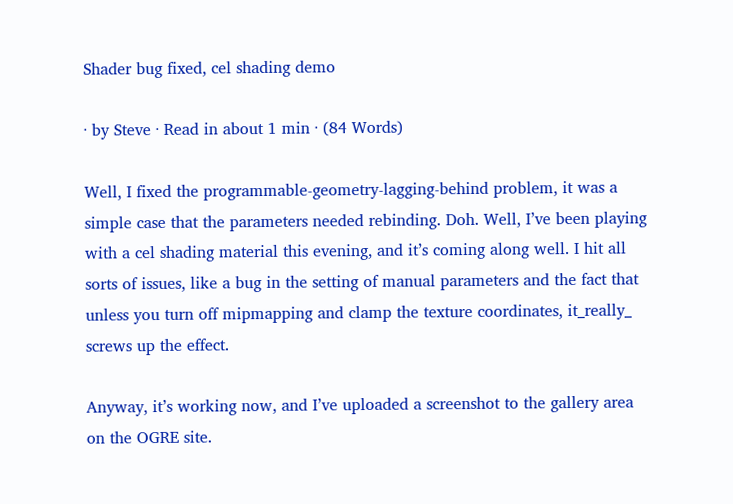Shader bug fixed, cel shading demo

· by Steve · Read in about 1 min · (84 Words)

Well, I fixed the programmable-geometry-lagging-behind problem, it was a simple case that the parameters needed rebinding. Doh. Well, I’ve been playing with a cel shading material this evening, and it’s coming along well. I hit all sorts of issues, like a bug in the setting of manual parameters and the fact that unless you turn off mipmapping and clamp the texture coordinates, it_really_ screws up the effect.

Anyway, it’s working now, and I’ve uploaded a screenshot to the gallery area on the OGRE site.